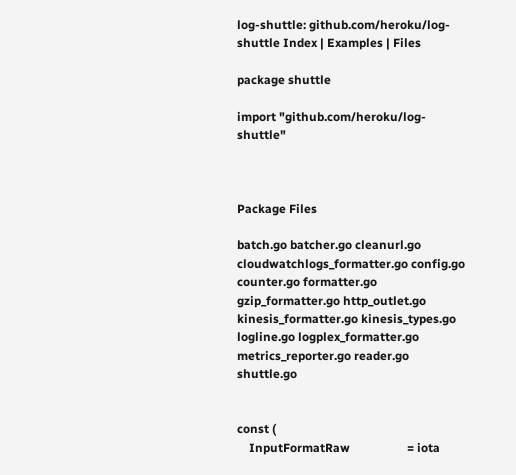log-shuttle: github.com/heroku/log-shuttle Index | Examples | Files

package shuttle

import "github.com/heroku/log-shuttle"



Package Files

batch.go batcher.go cleanurl.go cloudwatchlogs_formatter.go config.go counter.go formatter.go gzip_formatter.go http_outlet.go kinesis_formatter.go kinesis_types.go logline.go logplex_formatter.go metrics_reporter.go reader.go shuttle.go


const (
    InputFormatRaw                   = iota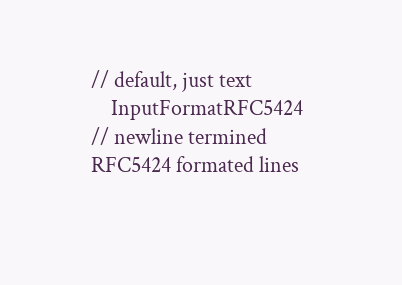// default, just text
    InputFormatRFC5424                      // newline termined RFC5424 formated lines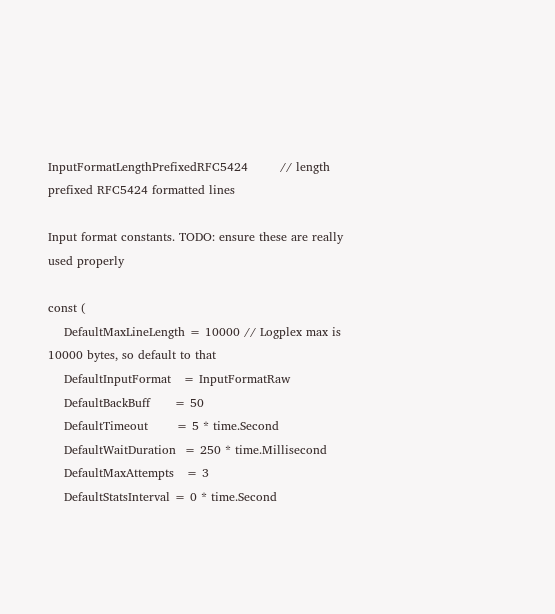InputFormatLengthPrefixedRFC5424        // length prefixed RFC5424 formatted lines

Input format constants. TODO: ensure these are really used properly

const (
    DefaultMaxLineLength = 10000 // Logplex max is 10000 bytes, so default to that
    DefaultInputFormat   = InputFormatRaw
    DefaultBackBuff      = 50
    DefaultTimeout       = 5 * time.Second
    DefaultWaitDuration  = 250 * time.Millisecond
    DefaultMaxAttempts   = 3
    DefaultStatsInterval = 0 * time.Second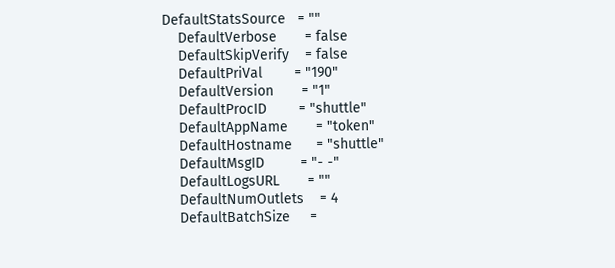DefaultStatsSource   = ""
    DefaultVerbose       = false
    DefaultSkipVerify    = false
    DefaultPriVal        = "190"
    DefaultVersion       = "1"
    DefaultProcID        = "shuttle"
    DefaultAppName       = "token"
    DefaultHostname      = "shuttle"
    DefaultMsgID         = "- -"
    DefaultLogsURL       = ""
    DefaultNumOutlets    = 4
    DefaultBatchSize     =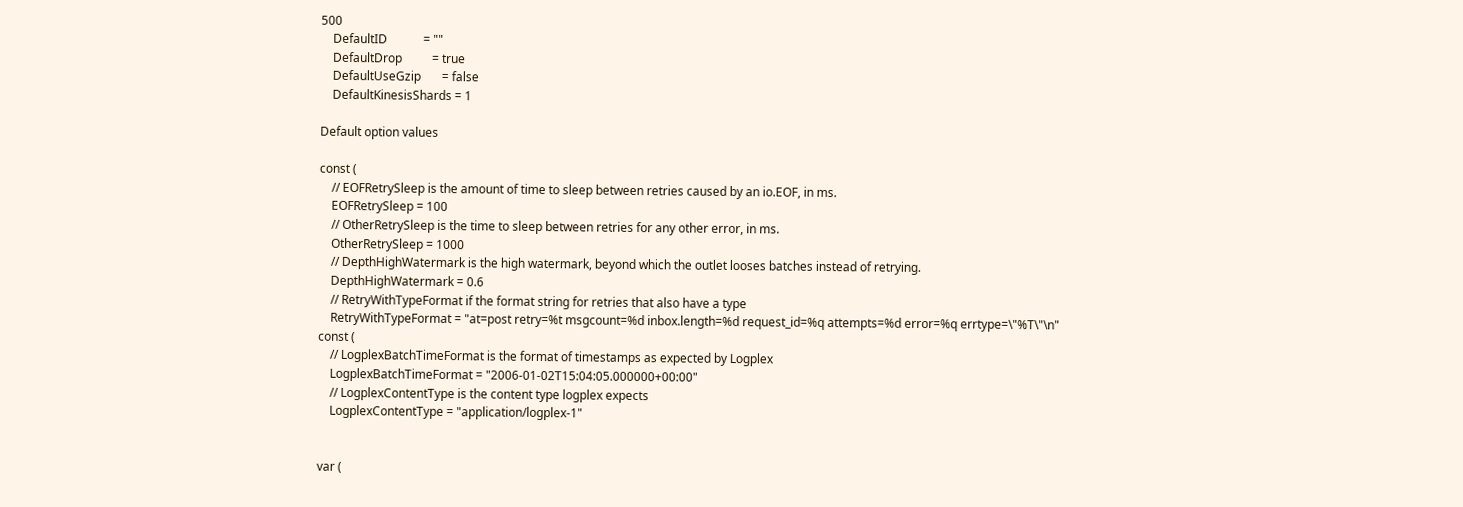500
    DefaultID            = ""
    DefaultDrop          = true
    DefaultUseGzip       = false
    DefaultKinesisShards = 1

Default option values

const (
    // EOFRetrySleep is the amount of time to sleep between retries caused by an io.EOF, in ms.
    EOFRetrySleep = 100
    // OtherRetrySleep is the time to sleep between retries for any other error, in ms.
    OtherRetrySleep = 1000
    // DepthHighWatermark is the high watermark, beyond which the outlet looses batches instead of retrying.
    DepthHighWatermark = 0.6
    // RetryWithTypeFormat if the format string for retries that also have a type
    RetryWithTypeFormat = "at=post retry=%t msgcount=%d inbox.length=%d request_id=%q attempts=%d error=%q errtype=\"%T\"\n"
const (
    // LogplexBatchTimeFormat is the format of timestamps as expected by Logplex
    LogplexBatchTimeFormat = "2006-01-02T15:04:05.000000+00:00"
    // LogplexContentType is the content type logplex expects
    LogplexContentType = "application/logplex-1"


var (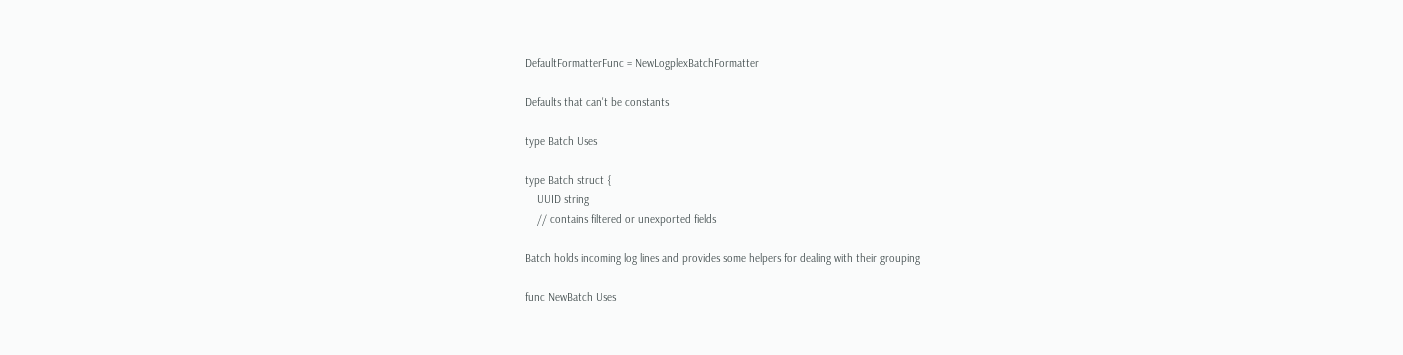DefaultFormatterFunc = NewLogplexBatchFormatter

Defaults that can't be constants

type Batch Uses

type Batch struct {
    UUID string
    // contains filtered or unexported fields

Batch holds incoming log lines and provides some helpers for dealing with their grouping

func NewBatch Uses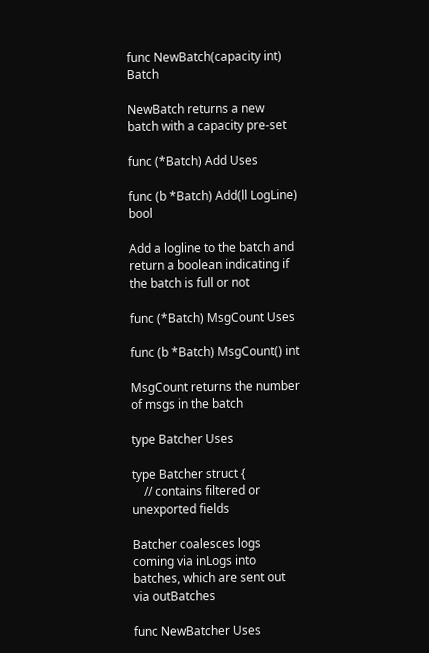func NewBatch(capacity int) Batch

NewBatch returns a new batch with a capacity pre-set

func (*Batch) Add Uses

func (b *Batch) Add(ll LogLine) bool

Add a logline to the batch and return a boolean indicating if the batch is full or not

func (*Batch) MsgCount Uses

func (b *Batch) MsgCount() int

MsgCount returns the number of msgs in the batch

type Batcher Uses

type Batcher struct {
    // contains filtered or unexported fields

Batcher coalesces logs coming via inLogs into batches, which are sent out via outBatches

func NewBatcher Uses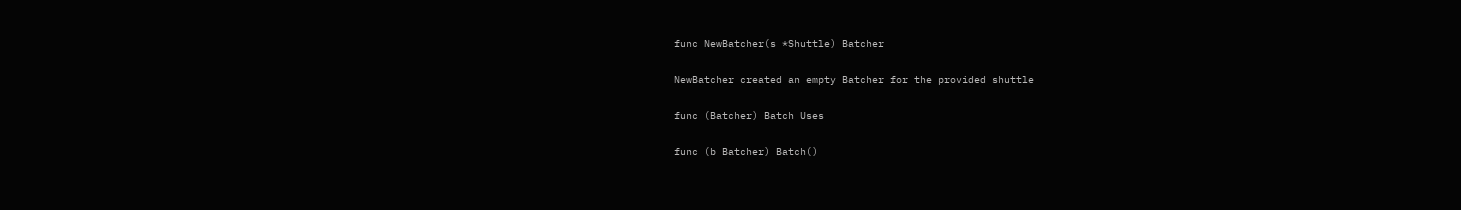func NewBatcher(s *Shuttle) Batcher

NewBatcher created an empty Batcher for the provided shuttle

func (Batcher) Batch Uses

func (b Batcher) Batch()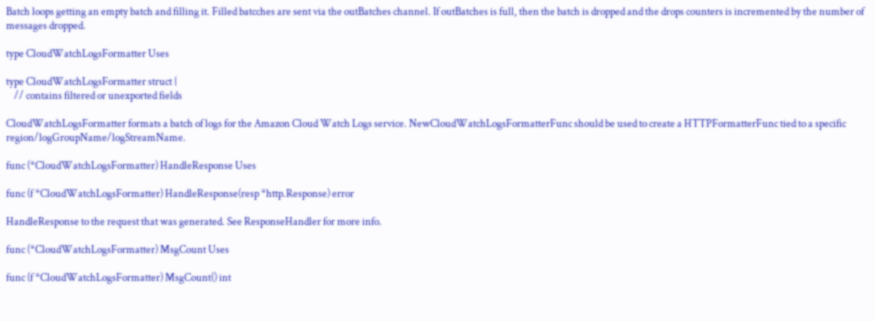Batch loops getting an empty batch and filling it. Filled batcches are sent via the outBatches channel. If outBatches is full, then the batch is dropped and the drops counters is incremented by the number of messages dropped.

type CloudWatchLogsFormatter Uses

type CloudWatchLogsFormatter struct {
    // contains filtered or unexported fields

CloudWatchLogsFormatter formats a batch of logs for the Amazon Cloud Watch Logs service. NewCloudWatchLogsFormatterFunc should be used to create a HTTPFormatterFunc tied to a specific region/logGroupName/logStreamName.

func (*CloudWatchLogsFormatter) HandleResponse Uses

func (f *CloudWatchLogsFormatter) HandleResponse(resp *http.Response) error

HandleResponse to the request that was generated. See ResponseHandler for more info.

func (*CloudWatchLogsFormatter) MsgCount Uses

func (f *CloudWatchLogsFormatter) MsgCount() int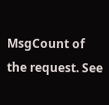MsgCount of the request. See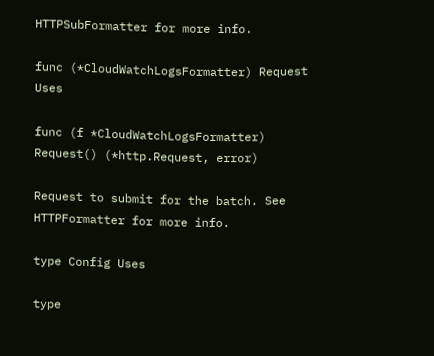HTTPSubFormatter for more info.

func (*CloudWatchLogsFormatter) Request Uses

func (f *CloudWatchLogsFormatter) Request() (*http.Request, error)

Request to submit for the batch. See HTTPFormatter for more info.

type Config Uses

type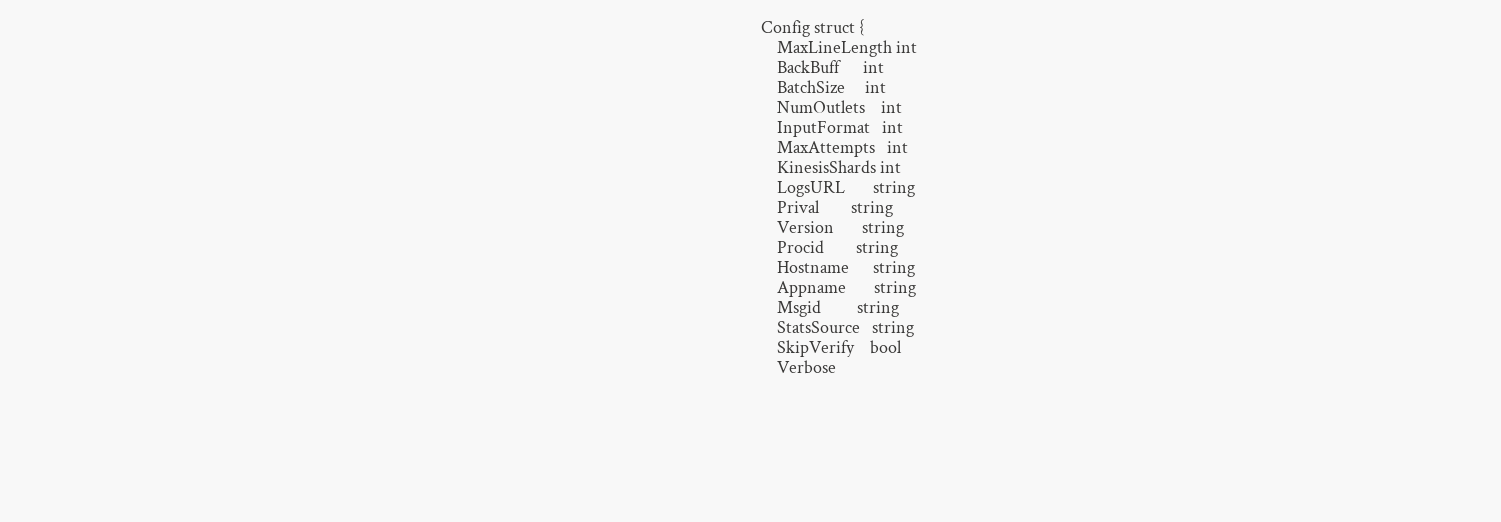Config struct {
    MaxLineLength int
    BackBuff      int
    BatchSize     int
    NumOutlets    int
    InputFormat   int
    MaxAttempts   int
    KinesisShards int
    LogsURL       string
    Prival        string
    Version       string
    Procid        string
    Hostname      string
    Appname       string
    Msgid         string
    StatsSource   string
    SkipVerify    bool
    Verbose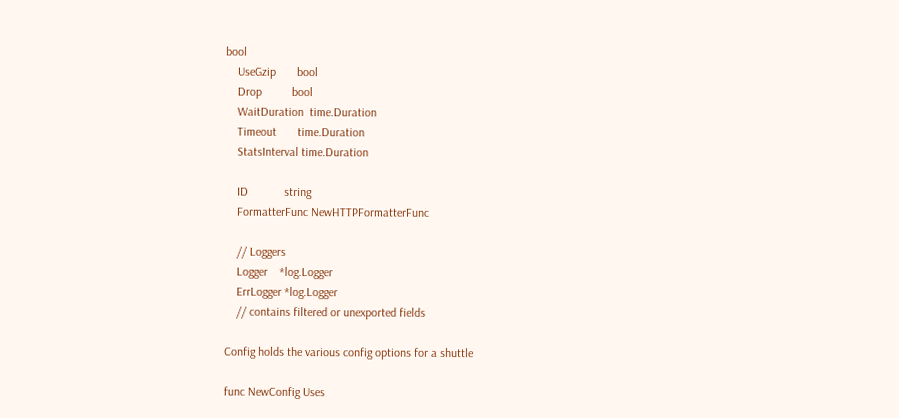bool
    UseGzip       bool
    Drop          bool
    WaitDuration  time.Duration
    Timeout       time.Duration
    StatsInterval time.Duration

    ID            string
    FormatterFunc NewHTTPFormatterFunc

    // Loggers
    Logger    *log.Logger
    ErrLogger *log.Logger
    // contains filtered or unexported fields

Config holds the various config options for a shuttle

func NewConfig Uses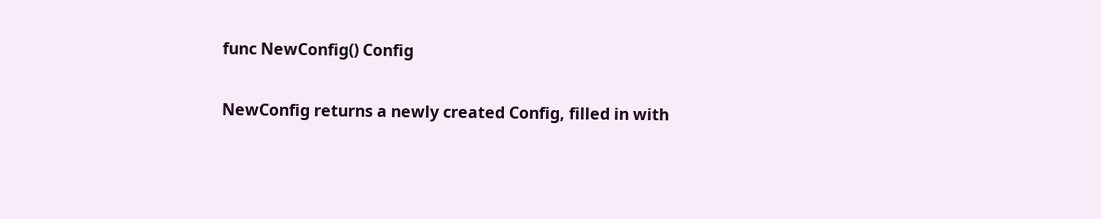func NewConfig() Config

NewConfig returns a newly created Config, filled in with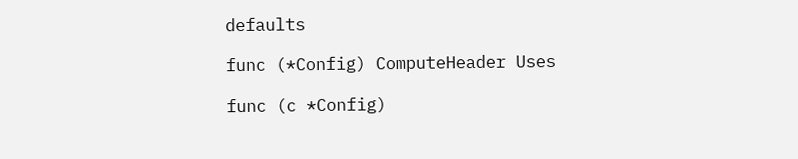defaults

func (*Config) ComputeHeader Uses

func (c *Config)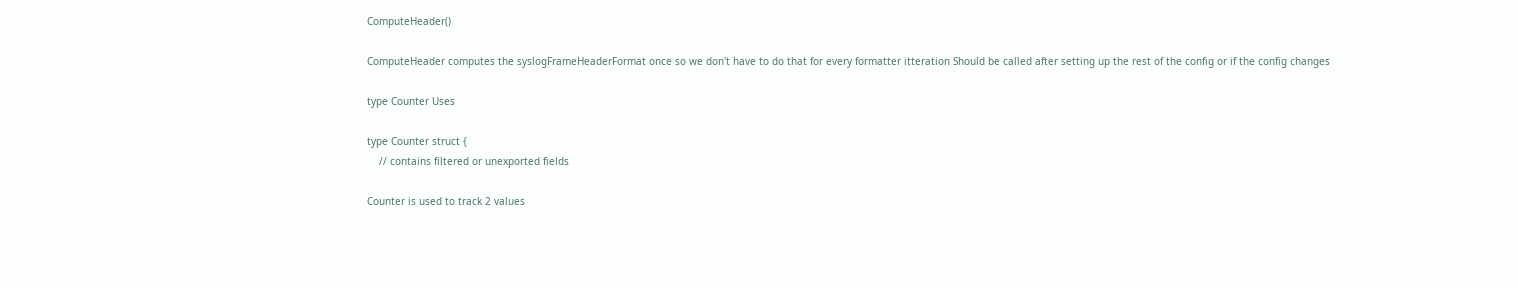ComputeHeader()

ComputeHeader computes the syslogFrameHeaderFormat once so we don't have to do that for every formatter itteration Should be called after setting up the rest of the config or if the config changes

type Counter Uses

type Counter struct {
    // contains filtered or unexported fields

Counter is used to track 2 values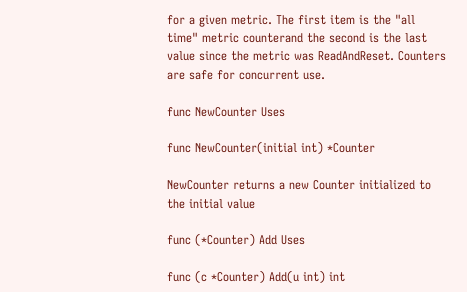for a given metric. The first item is the "all time" metric counterand the second is the last value since the metric was ReadAndReset. Counters are safe for concurrent use.

func NewCounter Uses

func NewCounter(initial int) *Counter

NewCounter returns a new Counter initialized to the initial value

func (*Counter) Add Uses

func (c *Counter) Add(u int) int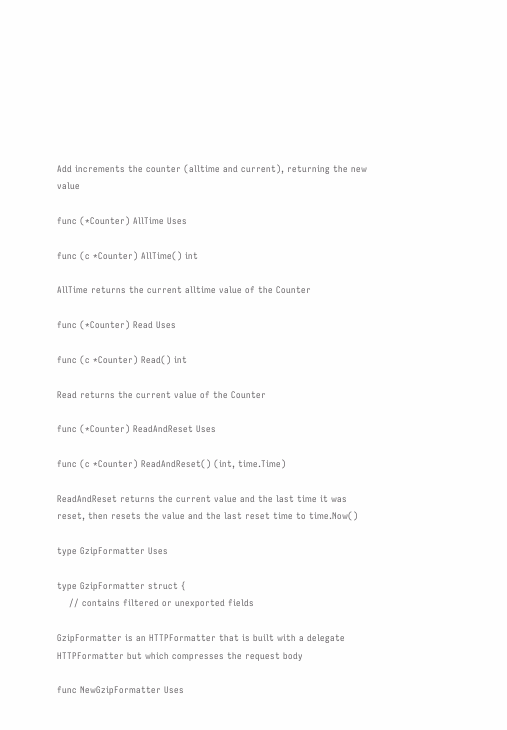Add increments the counter (alltime and current), returning the new value

func (*Counter) AllTime Uses

func (c *Counter) AllTime() int

AllTime returns the current alltime value of the Counter

func (*Counter) Read Uses

func (c *Counter) Read() int

Read returns the current value of the Counter

func (*Counter) ReadAndReset Uses

func (c *Counter) ReadAndReset() (int, time.Time)

ReadAndReset returns the current value and the last time it was reset, then resets the value and the last reset time to time.Now()

type GzipFormatter Uses

type GzipFormatter struct {
    // contains filtered or unexported fields

GzipFormatter is an HTTPFormatter that is built with a delegate HTTPFormatter but which compresses the request body

func NewGzipFormatter Uses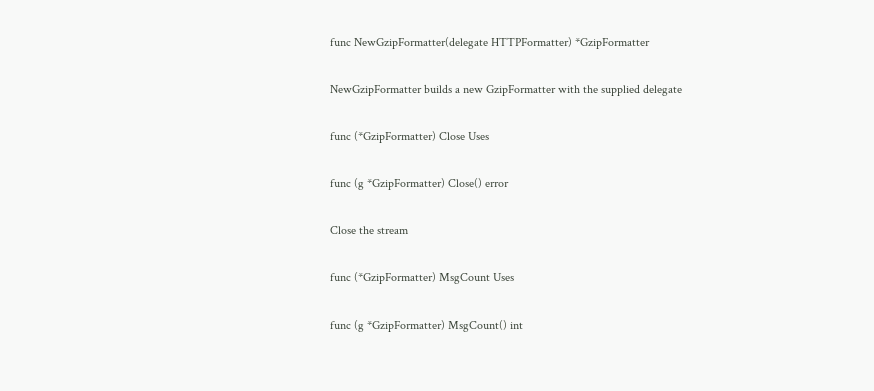func NewGzipFormatter(delegate HTTPFormatter) *GzipFormatter

NewGzipFormatter builds a new GzipFormatter with the supplied delegate

func (*GzipFormatter) Close Uses

func (g *GzipFormatter) Close() error

Close the stream

func (*GzipFormatter) MsgCount Uses

func (g *GzipFormatter) MsgCount() int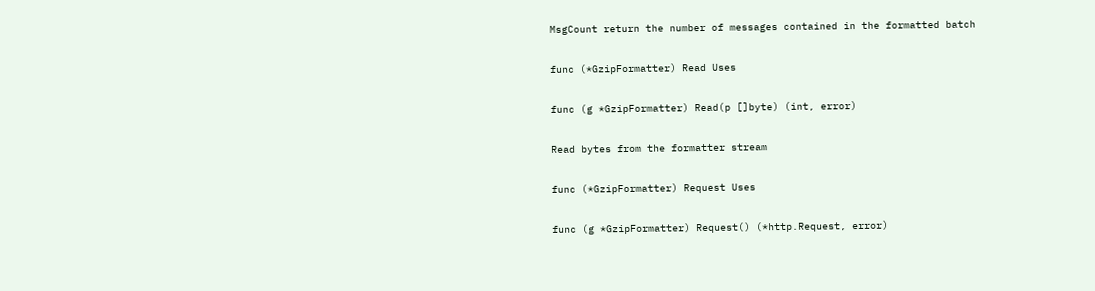MsgCount return the number of messages contained in the formatted batch

func (*GzipFormatter) Read Uses

func (g *GzipFormatter) Read(p []byte) (int, error)

Read bytes from the formatter stream

func (*GzipFormatter) Request Uses

func (g *GzipFormatter) Request() (*http.Request, error)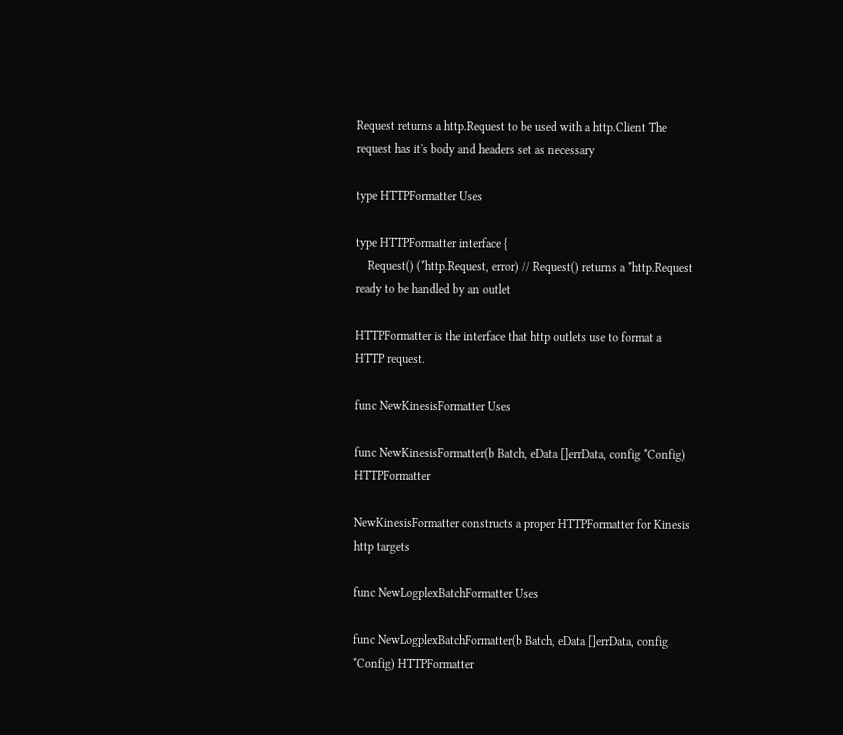Request returns a http.Request to be used with a http.Client The request has it's body and headers set as necessary

type HTTPFormatter Uses

type HTTPFormatter interface {
    Request() (*http.Request, error) // Request() returns a *http.Request ready to be handled by an outlet

HTTPFormatter is the interface that http outlets use to format a HTTP request.

func NewKinesisFormatter Uses

func NewKinesisFormatter(b Batch, eData []errData, config *Config) HTTPFormatter

NewKinesisFormatter constructs a proper HTTPFormatter for Kinesis http targets

func NewLogplexBatchFormatter Uses

func NewLogplexBatchFormatter(b Batch, eData []errData, config *Config) HTTPFormatter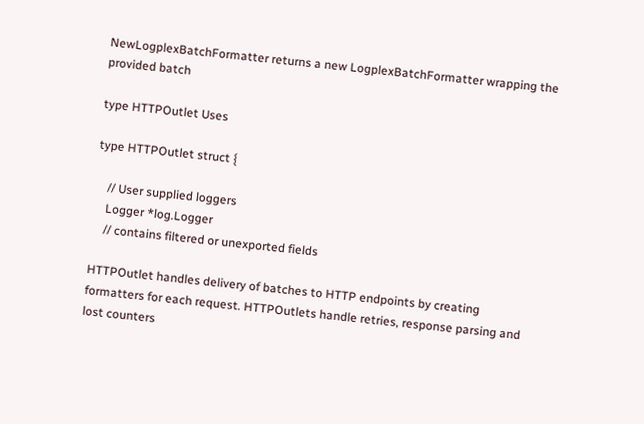NewLogplexBatchFormatter returns a new LogplexBatchFormatter wrapping the provided batch

type HTTPOutlet Uses

type HTTPOutlet struct {

    // User supplied loggers
    Logger *log.Logger
    // contains filtered or unexported fields

HTTPOutlet handles delivery of batches to HTTP endpoints by creating formatters for each request. HTTPOutlets handle retries, response parsing and lost counters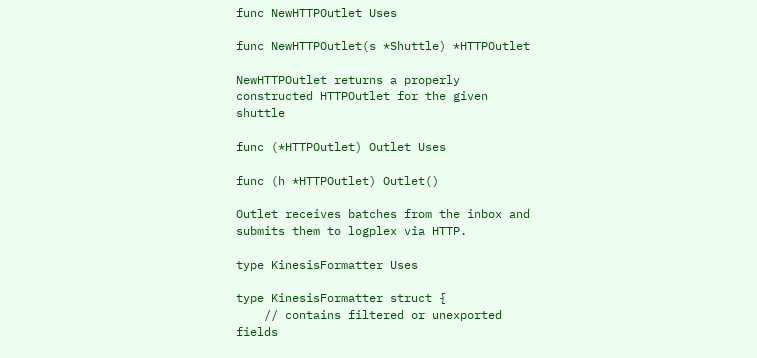func NewHTTPOutlet Uses

func NewHTTPOutlet(s *Shuttle) *HTTPOutlet

NewHTTPOutlet returns a properly constructed HTTPOutlet for the given shuttle

func (*HTTPOutlet) Outlet Uses

func (h *HTTPOutlet) Outlet()

Outlet receives batches from the inbox and submits them to logplex via HTTP.

type KinesisFormatter Uses

type KinesisFormatter struct {
    // contains filtered or unexported fields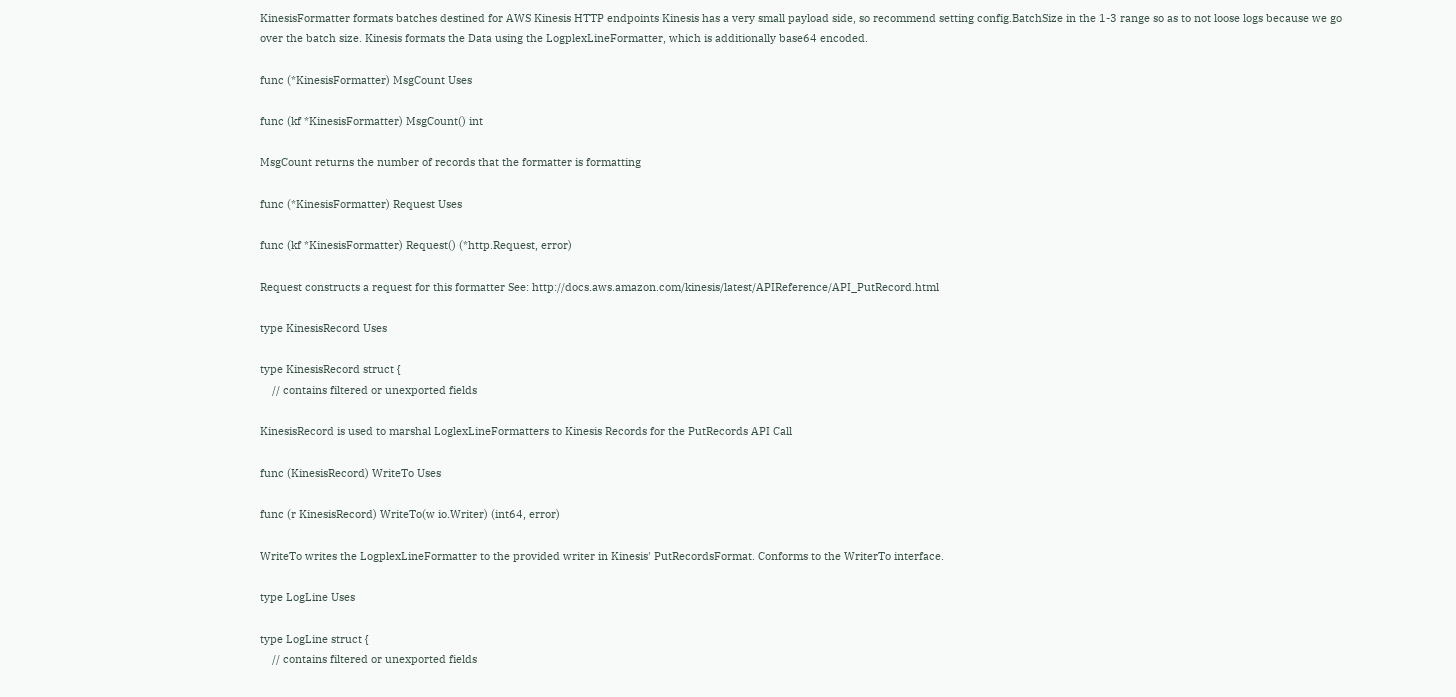KinesisFormatter formats batches destined for AWS Kinesis HTTP endpoints Kinesis has a very small payload side, so recommend setting config.BatchSize in the 1-3 range so as to not loose logs because we go over the batch size. Kinesis formats the Data using the LogplexLineFormatter, which is additionally base64 encoded.

func (*KinesisFormatter) MsgCount Uses

func (kf *KinesisFormatter) MsgCount() int

MsgCount returns the number of records that the formatter is formatting

func (*KinesisFormatter) Request Uses

func (kf *KinesisFormatter) Request() (*http.Request, error)

Request constructs a request for this formatter See: http://docs.aws.amazon.com/kinesis/latest/APIReference/API_PutRecord.html

type KinesisRecord Uses

type KinesisRecord struct {
    // contains filtered or unexported fields

KinesisRecord is used to marshal LoglexLineFormatters to Kinesis Records for the PutRecords API Call

func (KinesisRecord) WriteTo Uses

func (r KinesisRecord) WriteTo(w io.Writer) (int64, error)

WriteTo writes the LogplexLineFormatter to the provided writer in Kinesis' PutRecordsFormat. Conforms to the WriterTo interface.

type LogLine Uses

type LogLine struct {
    // contains filtered or unexported fields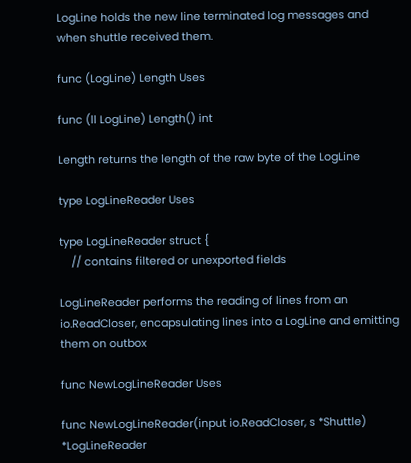LogLine holds the new line terminated log messages and when shuttle received them.

func (LogLine) Length Uses

func (ll LogLine) Length() int

Length returns the length of the raw byte of the LogLine

type LogLineReader Uses

type LogLineReader struct {
    // contains filtered or unexported fields

LogLineReader performs the reading of lines from an io.ReadCloser, encapsulating lines into a LogLine and emitting them on outbox

func NewLogLineReader Uses

func NewLogLineReader(input io.ReadCloser, s *Shuttle) *LogLineReader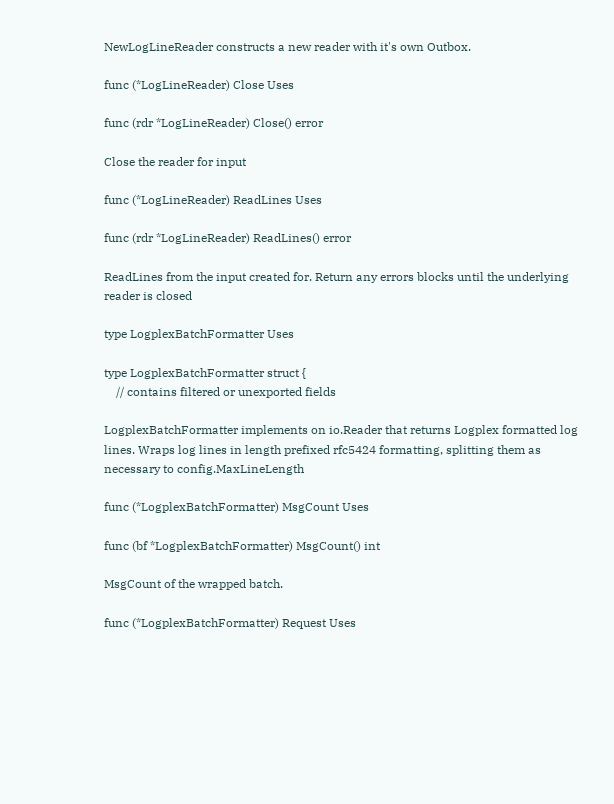NewLogLineReader constructs a new reader with it's own Outbox.

func (*LogLineReader) Close Uses

func (rdr *LogLineReader) Close() error

Close the reader for input

func (*LogLineReader) ReadLines Uses

func (rdr *LogLineReader) ReadLines() error

ReadLines from the input created for. Return any errors blocks until the underlying reader is closed

type LogplexBatchFormatter Uses

type LogplexBatchFormatter struct {
    // contains filtered or unexported fields

LogplexBatchFormatter implements on io.Reader that returns Logplex formatted log lines. Wraps log lines in length prefixed rfc5424 formatting, splitting them as necessary to config.MaxLineLength

func (*LogplexBatchFormatter) MsgCount Uses

func (bf *LogplexBatchFormatter) MsgCount() int

MsgCount of the wrapped batch.

func (*LogplexBatchFormatter) Request Uses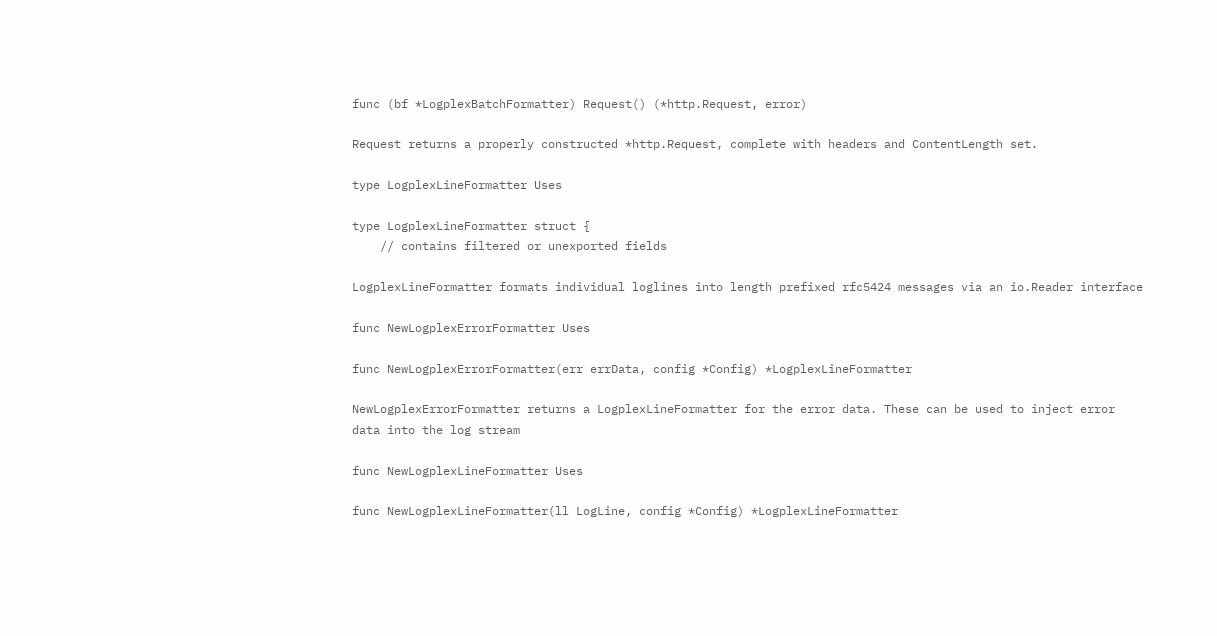func (bf *LogplexBatchFormatter) Request() (*http.Request, error)

Request returns a properly constructed *http.Request, complete with headers and ContentLength set.

type LogplexLineFormatter Uses

type LogplexLineFormatter struct {
    // contains filtered or unexported fields

LogplexLineFormatter formats individual loglines into length prefixed rfc5424 messages via an io.Reader interface

func NewLogplexErrorFormatter Uses

func NewLogplexErrorFormatter(err errData, config *Config) *LogplexLineFormatter

NewLogplexErrorFormatter returns a LogplexLineFormatter for the error data. These can be used to inject error data into the log stream

func NewLogplexLineFormatter Uses

func NewLogplexLineFormatter(ll LogLine, config *Config) *LogplexLineFormatter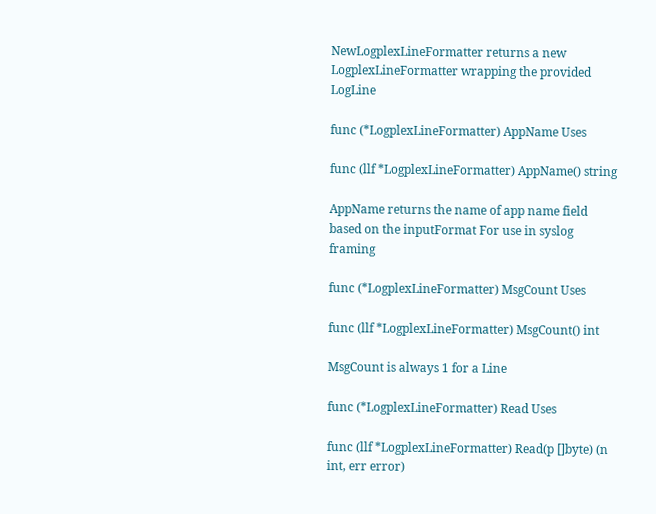NewLogplexLineFormatter returns a new LogplexLineFormatter wrapping the provided LogLine

func (*LogplexLineFormatter) AppName Uses

func (llf *LogplexLineFormatter) AppName() string

AppName returns the name of app name field based on the inputFormat For use in syslog framing

func (*LogplexLineFormatter) MsgCount Uses

func (llf *LogplexLineFormatter) MsgCount() int

MsgCount is always 1 for a Line

func (*LogplexLineFormatter) Read Uses

func (llf *LogplexLineFormatter) Read(p []byte) (n int, err error)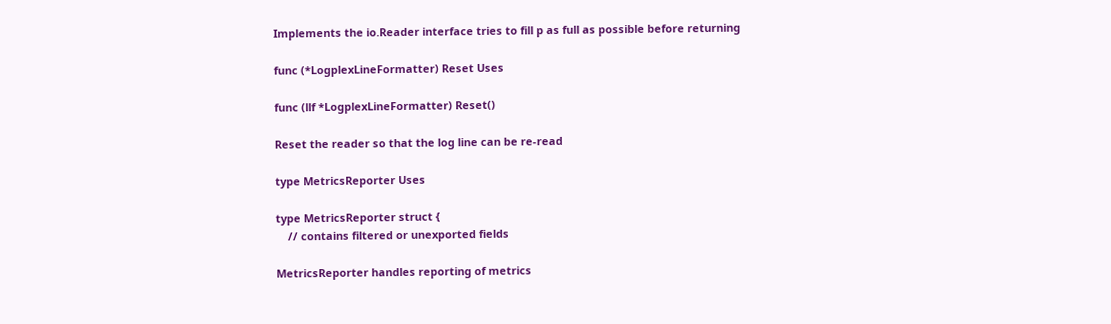Implements the io.Reader interface tries to fill p as full as possible before returning

func (*LogplexLineFormatter) Reset Uses

func (llf *LogplexLineFormatter) Reset()

Reset the reader so that the log line can be re-read

type MetricsReporter Uses

type MetricsReporter struct {
    // contains filtered or unexported fields

MetricsReporter handles reporting of metrics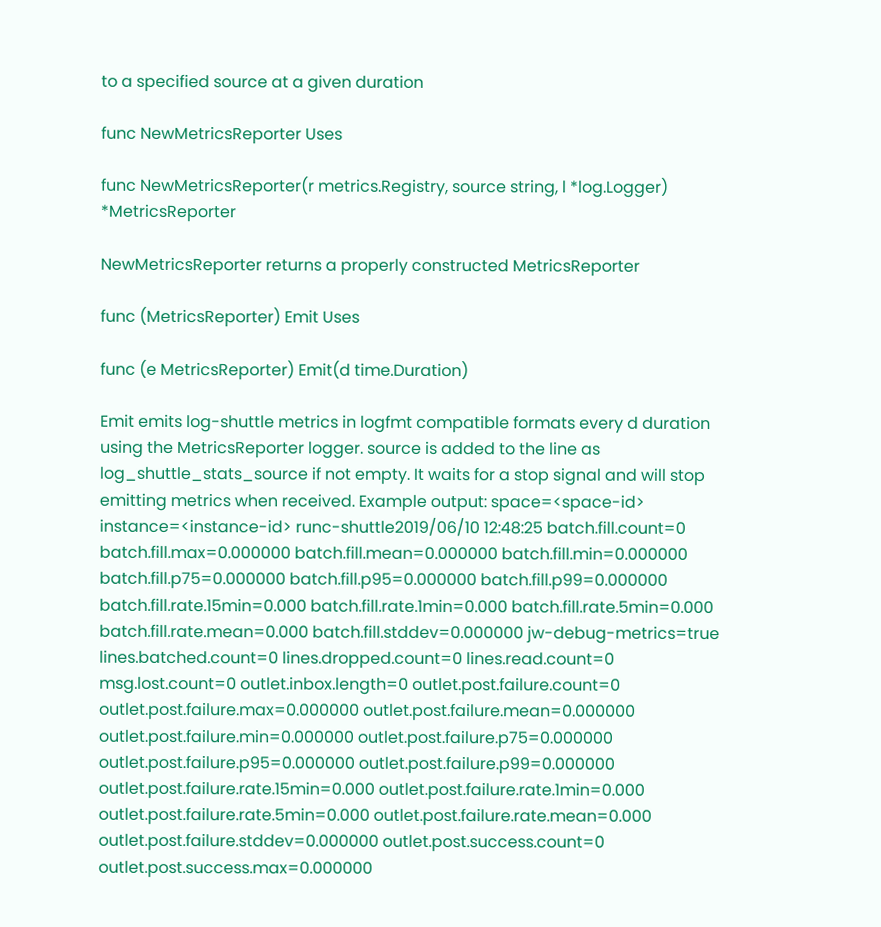to a specified source at a given duration

func NewMetricsReporter Uses

func NewMetricsReporter(r metrics.Registry, source string, l *log.Logger) *MetricsReporter

NewMetricsReporter returns a properly constructed MetricsReporter

func (MetricsReporter) Emit Uses

func (e MetricsReporter) Emit(d time.Duration)

Emit emits log-shuttle metrics in logfmt compatible formats every d duration using the MetricsReporter logger. source is added to the line as log_shuttle_stats_source if not empty. It waits for a stop signal and will stop emitting metrics when received. Example output: space=<space-id> instance=<instance-id> runc-shuttle2019/06/10 12:48:25 batch.fill.count=0 batch.fill.max=0.000000 batch.fill.mean=0.000000 batch.fill.min=0.000000 batch.fill.p75=0.000000 batch.fill.p95=0.000000 batch.fill.p99=0.000000 batch.fill.rate.15min=0.000 batch.fill.rate.1min=0.000 batch.fill.rate.5min=0.000 batch.fill.rate.mean=0.000 batch.fill.stddev=0.000000 jw-debug-metrics=true lines.batched.count=0 lines.dropped.count=0 lines.read.count=0 msg.lost.count=0 outlet.inbox.length=0 outlet.post.failure.count=0 outlet.post.failure.max=0.000000 outlet.post.failure.mean=0.000000 outlet.post.failure.min=0.000000 outlet.post.failure.p75=0.000000 outlet.post.failure.p95=0.000000 outlet.post.failure.p99=0.000000 outlet.post.failure.rate.15min=0.000 outlet.post.failure.rate.1min=0.000 outlet.post.failure.rate.5min=0.000 outlet.post.failure.rate.mean=0.000 outlet.post.failure.stddev=0.000000 outlet.post.success.count=0 outlet.post.success.max=0.000000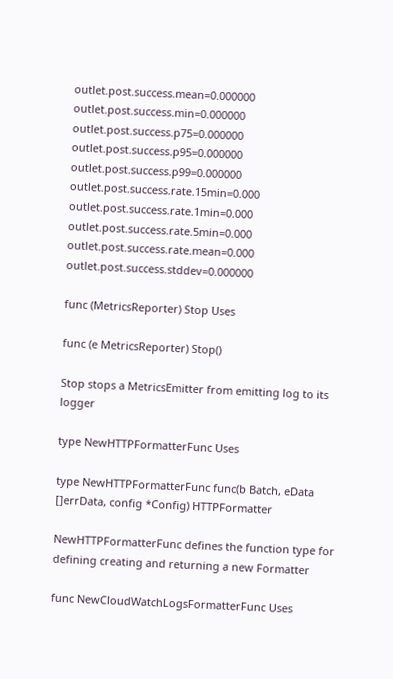outlet.post.success.mean=0.000000 outlet.post.success.min=0.000000 outlet.post.success.p75=0.000000 outlet.post.success.p95=0.000000 outlet.post.success.p99=0.000000 outlet.post.success.rate.15min=0.000 outlet.post.success.rate.1min=0.000 outlet.post.success.rate.5min=0.000 outlet.post.success.rate.mean=0.000 outlet.post.success.stddev=0.000000

func (MetricsReporter) Stop Uses

func (e MetricsReporter) Stop()

Stop stops a MetricsEmitter from emitting log to its logger

type NewHTTPFormatterFunc Uses

type NewHTTPFormatterFunc func(b Batch, eData []errData, config *Config) HTTPFormatter

NewHTTPFormatterFunc defines the function type for defining creating and returning a new Formatter

func NewCloudWatchLogsFormatterFunc Uses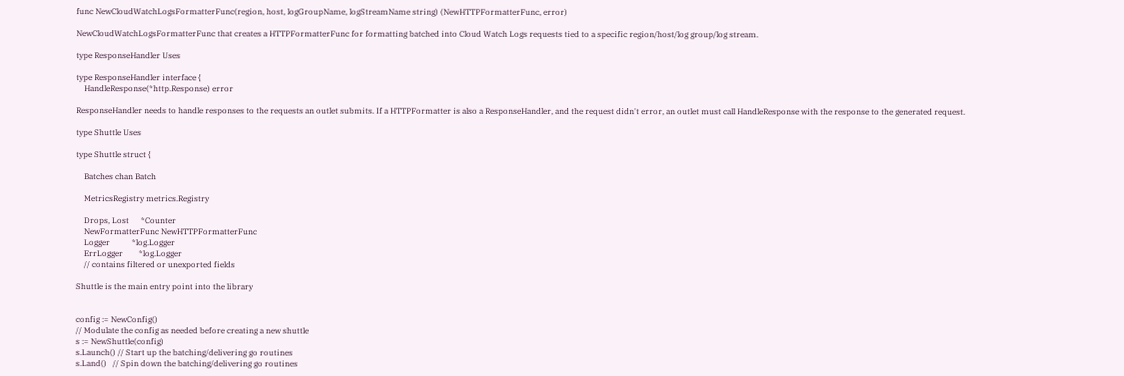func NewCloudWatchLogsFormatterFunc(region, host, logGroupName, logStreamName string) (NewHTTPFormatterFunc, error)

NewCloudWatchLogsFormatterFunc that creates a HTTPFormatterFunc for formatting batched into Cloud Watch Logs requests tied to a specific region/host/log group/log stream.

type ResponseHandler Uses

type ResponseHandler interface {
    HandleResponse(*http.Response) error

ResponseHandler needs to handle responses to the requests an outlet submits. If a HTTPFormatter is also a ResponseHandler, and the request didn't error, an outlet must call HandleResponse with the response to the generated request.

type Shuttle Uses

type Shuttle struct {

    Batches chan Batch

    MetricsRegistry metrics.Registry

    Drops, Lost      *Counter
    NewFormatterFunc NewHTTPFormatterFunc
    Logger           *log.Logger
    ErrLogger        *log.Logger
    // contains filtered or unexported fields

Shuttle is the main entry point into the library


config := NewConfig()
// Modulate the config as needed before creating a new shuttle
s := NewShuttle(config)
s.Launch() // Start up the batching/delivering go routines
s.Land()   // Spin down the batching/delivering go routines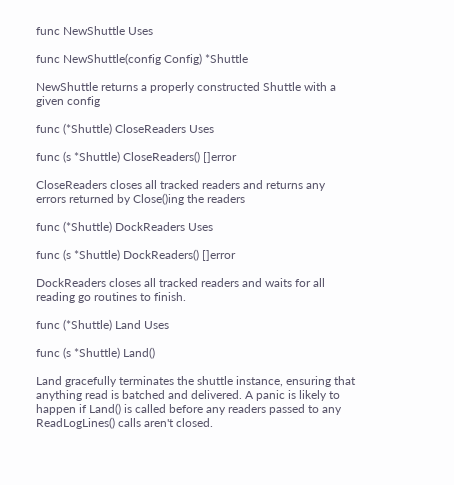func NewShuttle Uses

func NewShuttle(config Config) *Shuttle

NewShuttle returns a properly constructed Shuttle with a given config

func (*Shuttle) CloseReaders Uses

func (s *Shuttle) CloseReaders() []error

CloseReaders closes all tracked readers and returns any errors returned by Close()ing the readers

func (*Shuttle) DockReaders Uses

func (s *Shuttle) DockReaders() []error

DockReaders closes all tracked readers and waits for all reading go routines to finish.

func (*Shuttle) Land Uses

func (s *Shuttle) Land()

Land gracefully terminates the shuttle instance, ensuring that anything read is batched and delivered. A panic is likely to happen if Land() is called before any readers passed to any ReadLogLines() calls aren't closed.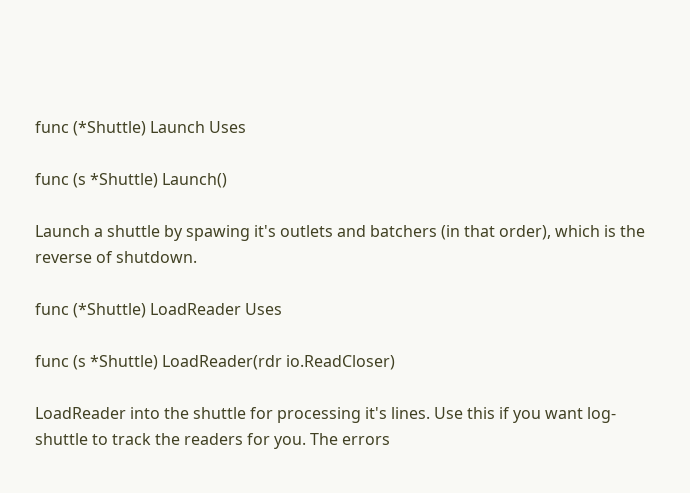func (*Shuttle) Launch Uses

func (s *Shuttle) Launch()

Launch a shuttle by spawing it's outlets and batchers (in that order), which is the reverse of shutdown.

func (*Shuttle) LoadReader Uses

func (s *Shuttle) LoadReader(rdr io.ReadCloser)

LoadReader into the shuttle for processing it's lines. Use this if you want log-shuttle to track the readers for you. The errors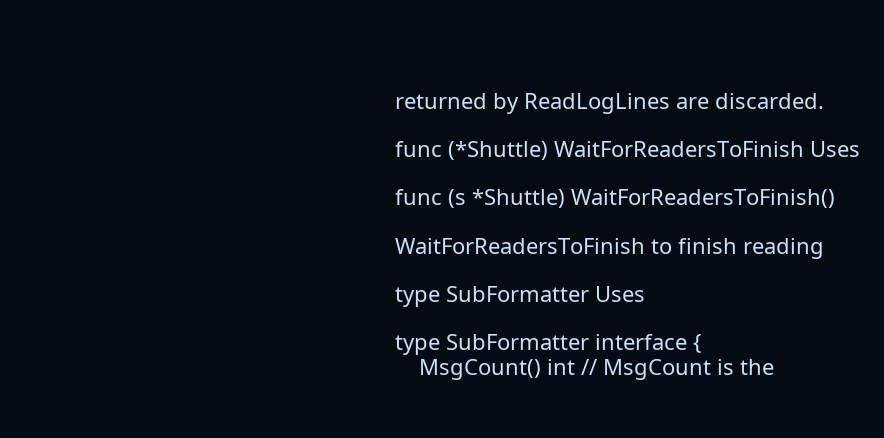returned by ReadLogLines are discarded.

func (*Shuttle) WaitForReadersToFinish Uses

func (s *Shuttle) WaitForReadersToFinish()

WaitForReadersToFinish to finish reading

type SubFormatter Uses

type SubFormatter interface {
    MsgCount() int // MsgCount is the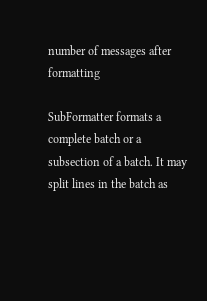number of messages after formatting

SubFormatter formats a complete batch or a subsection of a batch. It may split lines in the batch as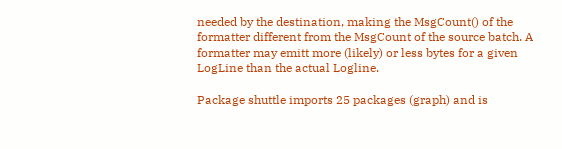needed by the destination, making the MsgCount() of the formatter different from the MsgCount of the source batch. A formatter may emitt more (likely) or less bytes for a given LogLine than the actual Logline.

Package shuttle imports 25 packages (graph) and is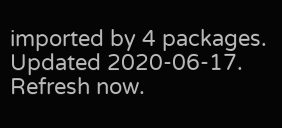imported by 4 packages. Updated 2020-06-17. Refresh now.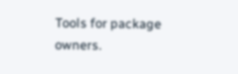Tools for package owners.